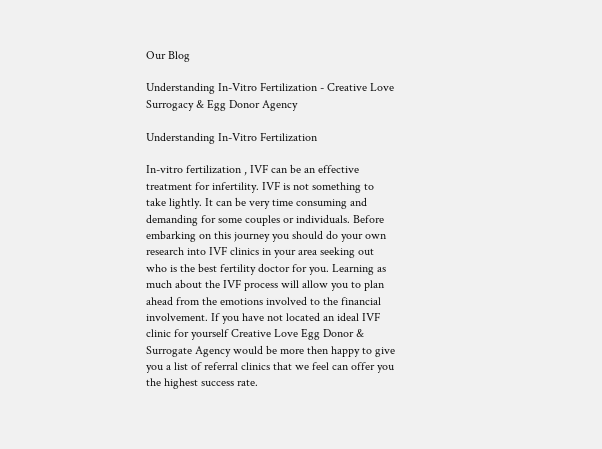Our Blog

Understanding In-Vitro Fertilization - Creative Love Surrogacy & Egg Donor Agency

Understanding In-Vitro Fertilization

In-vitro fertilization , IVF can be an effective treatment for infertility. IVF is not something to take lightly. It can be very time consuming and demanding for some couples or individuals. Before embarking on this journey you should do your own research into IVF clinics in your area seeking out who is the best fertility doctor for you. Learning as much about the IVF process will allow you to plan ahead from the emotions involved to the financial involvement. If you have not located an ideal IVF clinic for yourself Creative Love Egg Donor & Surrogate Agency would be more then happy to give you a list of referral clinics that we feel can offer you the highest success rate.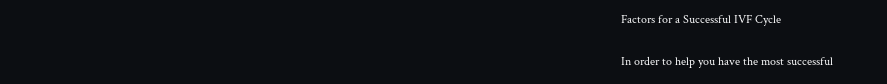Factors for a Successful IVF Cycle

In order to help you have the most successful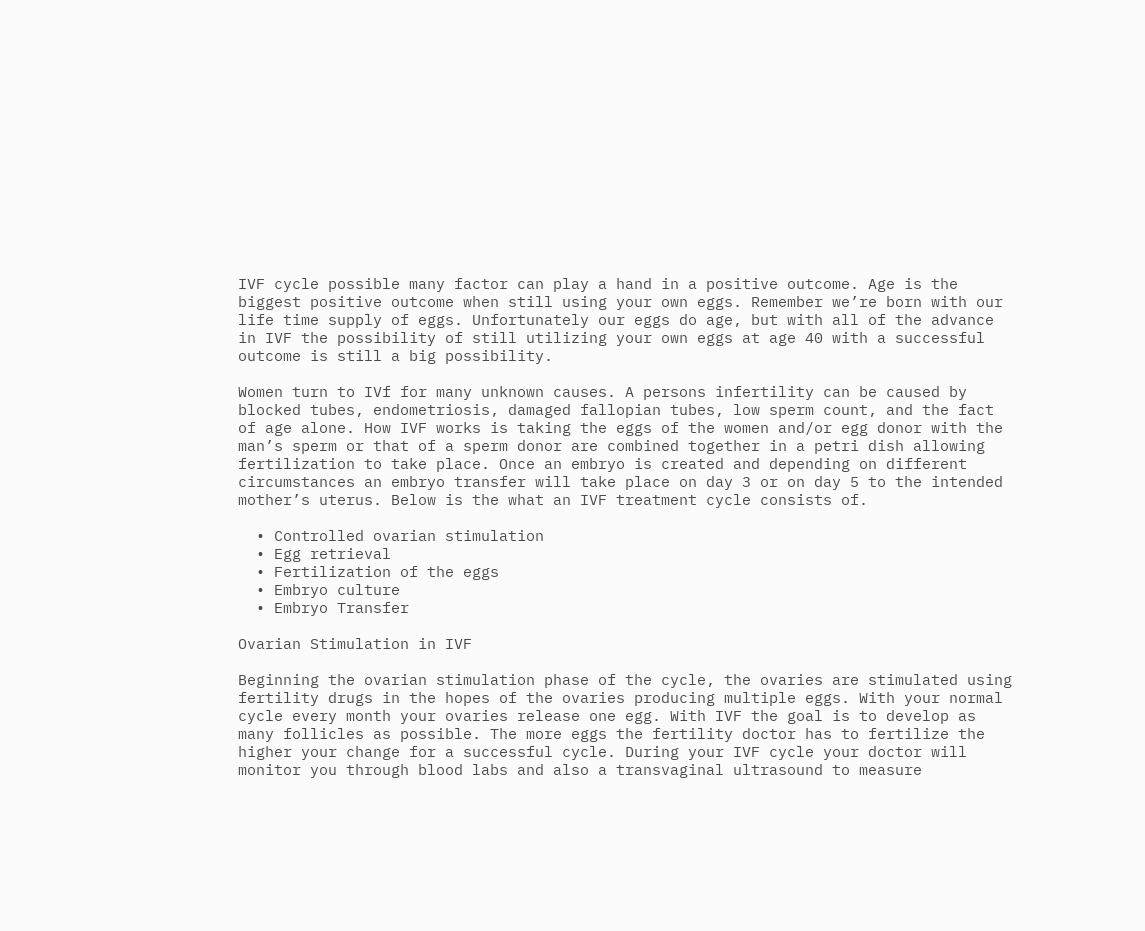IVF cycle possible many factor can play a hand in a positive outcome. Age is the biggest positive outcome when still using your own eggs. Remember we’re born with our life time supply of eggs. Unfortunately our eggs do age, but with all of the advance in IVF the possibility of still utilizing your own eggs at age 40 with a successful outcome is still a big possibility.

Women turn to IVf for many unknown causes. A persons infertility can be caused by blocked tubes, endometriosis, damaged fallopian tubes, low sperm count, and the fact of age alone. How IVF works is taking the eggs of the women and/or egg donor with the man’s sperm or that of a sperm donor are combined together in a petri dish allowing fertilization to take place. Once an embryo is created and depending on different circumstances an embryo transfer will take place on day 3 or on day 5 to the intended mother’s uterus. Below is the what an IVF treatment cycle consists of.

  • Controlled ovarian stimulation
  • Egg retrieval
  • Fertilization of the eggs
  • Embryo culture
  • Embryo Transfer

Ovarian Stimulation in IVF

Beginning the ovarian stimulation phase of the cycle, the ovaries are stimulated using fertility drugs in the hopes of the ovaries producing multiple eggs. With your normal cycle every month your ovaries release one egg. With IVF the goal is to develop as many follicles as possible. The more eggs the fertility doctor has to fertilize the higher your change for a successful cycle. During your IVF cycle your doctor will monitor you through blood labs and also a transvaginal ultrasound to measure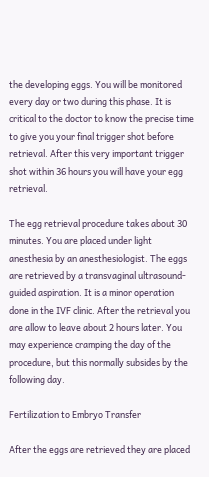the developing eggs. You will be monitored every day or two during this phase. It is critical to the doctor to know the precise time to give you your final trigger shot before retrieval. After this very important trigger shot within 36 hours you will have your egg retrieval.

The egg retrieval procedure takes about 30 minutes. You are placed under light anesthesia by an anesthesiologist. The eggs are retrieved by a transvaginal ultrasound-guided aspiration. It is a minor operation done in the IVF clinic. After the retrieval you are allow to leave about 2 hours later. You may experience cramping the day of the procedure, but this normally subsides by the following day.

Fertilization to Embryo Transfer

After the eggs are retrieved they are placed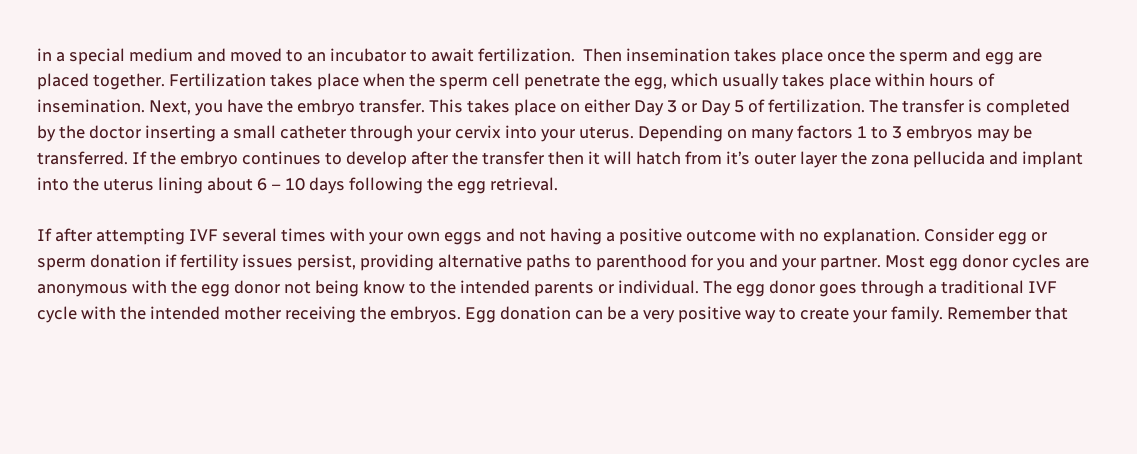in a special medium and moved to an incubator to await fertilization.  Then insemination takes place once the sperm and egg are placed together. Fertilization takes place when the sperm cell penetrate the egg, which usually takes place within hours of insemination. Next, you have the embryo transfer. This takes place on either Day 3 or Day 5 of fertilization. The transfer is completed by the doctor inserting a small catheter through your cervix into your uterus. Depending on many factors 1 to 3 embryos may be transferred. If the embryo continues to develop after the transfer then it will hatch from it’s outer layer the zona pellucida and implant into the uterus lining about 6 – 10 days following the egg retrieval.

If after attempting IVF several times with your own eggs and not having a positive outcome with no explanation. Consider egg or sperm donation if fertility issues persist, providing alternative paths to parenthood for you and your partner. Most egg donor cycles are anonymous with the egg donor not being know to the intended parents or individual. The egg donor goes through a traditional IVF cycle with the intended mother receiving the embryos. Egg donation can be a very positive way to create your family. Remember that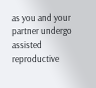as you and your partner undergo assisted reproductive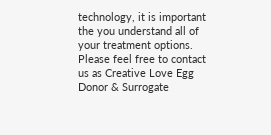technology, it is important the you understand all of your treatment options. Please feel free to contact us as Creative Love Egg Donor & Surrogate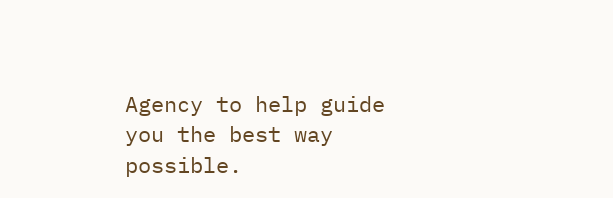Agency to help guide you the best way possible.